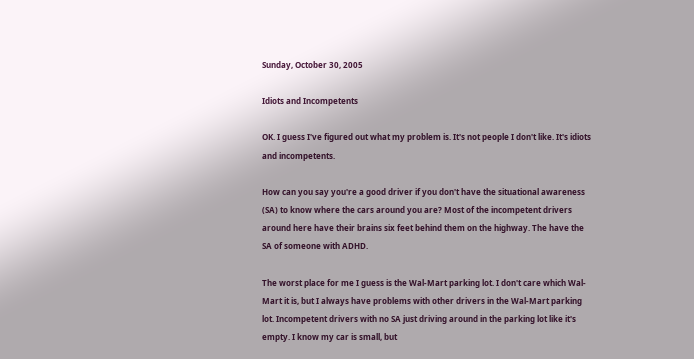Sunday, October 30, 2005

Idiots and Incompetents

OK. I guess I've figured out what my problem is. It's not people I don't like. It's idiots and incompetents.

How can you say you're a good driver if you don't have the situational awareness (SA) to know where the cars around you are? Most of the incompetent drivers around here have their brains six feet behind them on the highway. The have the SA of someone with ADHD.

The worst place for me I guess is the Wal-Mart parking lot. I don't care which Wal-Mart it is, but I always have problems with other drivers in the Wal-Mart parking lot. Incompetent drivers with no SA just driving around in the parking lot like it's empty. I know my car is small, but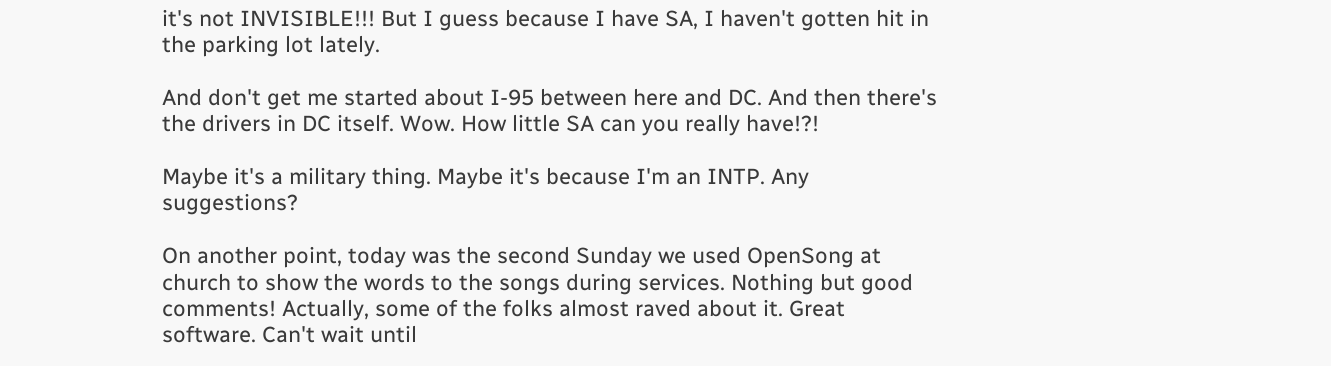it's not INVISIBLE!!! But I guess because I have SA, I haven't gotten hit in the parking lot lately.

And don't get me started about I-95 between here and DC. And then there's the drivers in DC itself. Wow. How little SA can you really have!?!

Maybe it's a military thing. Maybe it's because I'm an INTP. Any suggestions?

On another point, today was the second Sunday we used OpenSong at church to show the words to the songs during services. Nothing but good comments! Actually, some of the folks almost raved about it. Great software. Can't wait until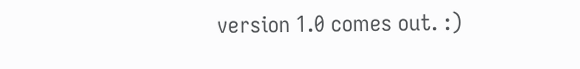version 1.0 comes out. :)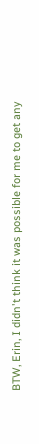BTW, Erin, I didn't think it was possible for me to get any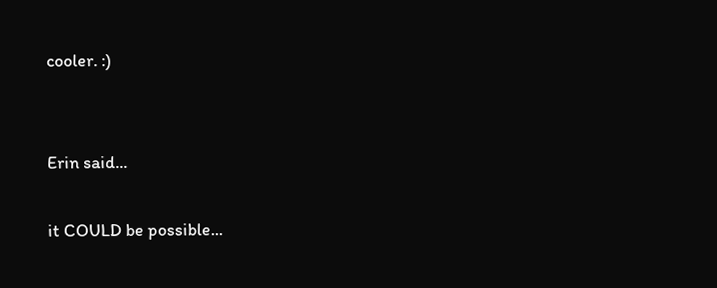cooler. :)


Erin said...

it COULD be possible...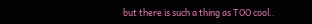but there is such a thing as TOO cool..